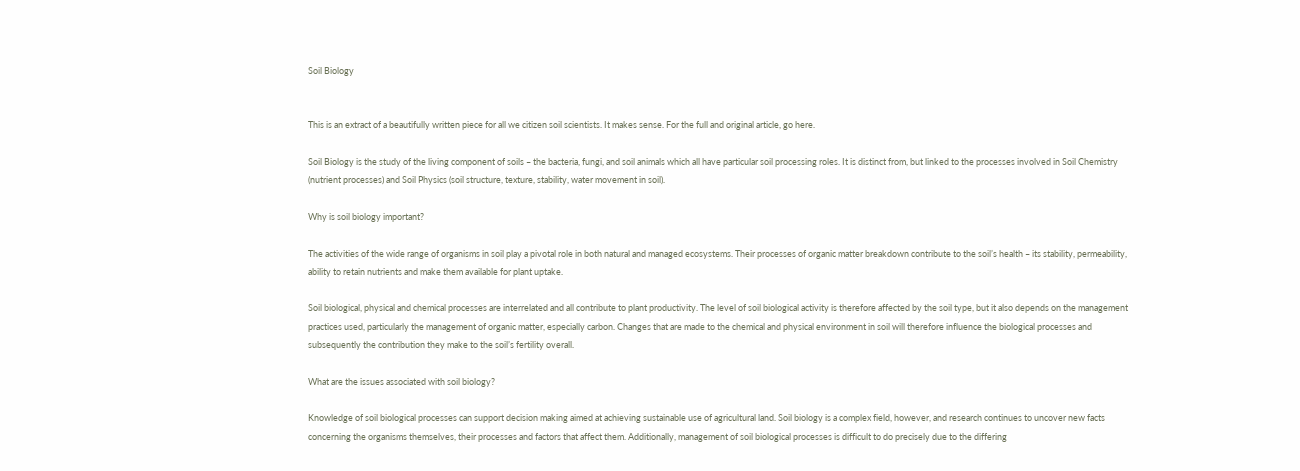Soil Biology


This is an extract of a beautifully written piece for all we citizen soil scientists. It makes sense. For the full and original article, go here.

Soil Biology is the study of the living component of soils – the bacteria, fungi, and soil animals which all have particular soil processing roles. It is distinct from, but linked to the processes involved in Soil Chemistry (nutrient processes) and Soil Physics (soil structure, texture, stability, water movement in soil).

Why is soil biology important?

The activities of the wide range of organisms in soil play a pivotal role in both natural and managed ecosystems. Their processes of organic matter breakdown contribute to the soil’s health – its stability, permeability, ability to retain nutrients and make them available for plant uptake.

Soil biological, physical and chemical processes are interrelated and all contribute to plant productivity. The level of soil biological activity is therefore affected by the soil type, but it also depends on the management practices used, particularly the management of organic matter, especially carbon. Changes that are made to the chemical and physical environment in soil will therefore influence the biological processes and subsequently the contribution they make to the soil’s fertility overall.

What are the issues associated with soil biology?

Knowledge of soil biological processes can support decision making aimed at achieving sustainable use of agricultural land. Soil biology is a complex field, however, and research continues to uncover new facts concerning the organisms themselves, their processes and factors that affect them. Additionally, management of soil biological processes is difficult to do precisely due to the differing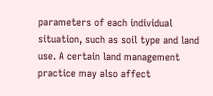parameters of each individual situation, such as soil type and land use. A certain land management practice may also affect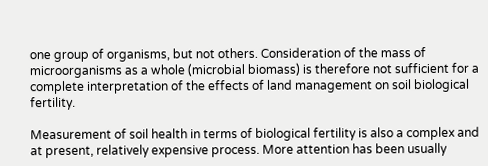one group of organisms, but not others. Consideration of the mass of microorganisms as a whole (microbial biomass) is therefore not sufficient for a complete interpretation of the effects of land management on soil biological fertility.

Measurement of soil health in terms of biological fertility is also a complex and at present, relatively expensive process. More attention has been usually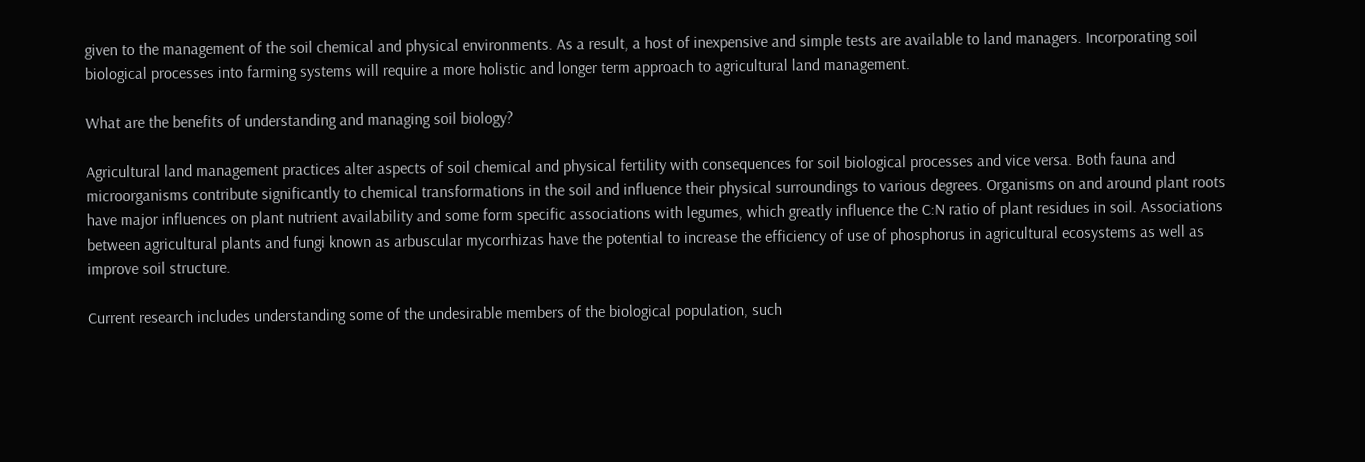given to the management of the soil chemical and physical environments. As a result, a host of inexpensive and simple tests are available to land managers. Incorporating soil biological processes into farming systems will require a more holistic and longer term approach to agricultural land management.

What are the benefits of understanding and managing soil biology?

Agricultural land management practices alter aspects of soil chemical and physical fertility with consequences for soil biological processes and vice versa. Both fauna and microorganisms contribute significantly to chemical transformations in the soil and influence their physical surroundings to various degrees. Organisms on and around plant roots have major influences on plant nutrient availability and some form specific associations with legumes, which greatly influence the C:N ratio of plant residues in soil. Associations between agricultural plants and fungi known as arbuscular mycorrhizas have the potential to increase the efficiency of use of phosphorus in agricultural ecosystems as well as improve soil structure.

Current research includes understanding some of the undesirable members of the biological population, such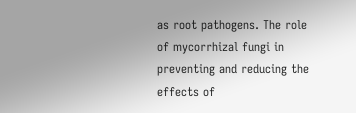as root pathogens. The role of mycorrhizal fungi in preventing and reducing the effects of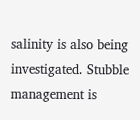salinity is also being investigated. Stubble management is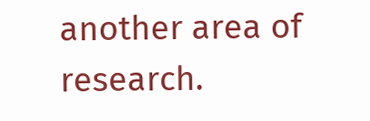another area of research.